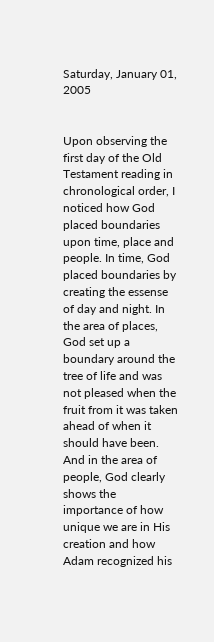Saturday, January 01, 2005


Upon observing the first day of the Old Testament reading in chronological order, I noticed how God placed boundaries upon time, place and people. In time, God placed boundaries by creating the essense of day and night. In the area of places, God set up a boundary around the tree of life and was not pleased when the fruit from it was taken ahead of when it should have been. And in the area of people, God clearly shows the importance of how unique we are in His creation and how Adam recognized his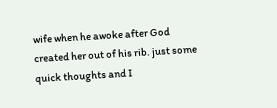wife when he awoke after God created her out of his rib. just some quick thoughts and I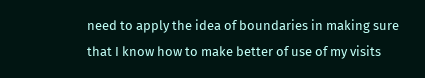need to apply the idea of boundaries in making sure that I know how to make better of use of my visits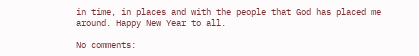in time, in places and with the people that God has placed me around. Happy New Year to all.

No comments: